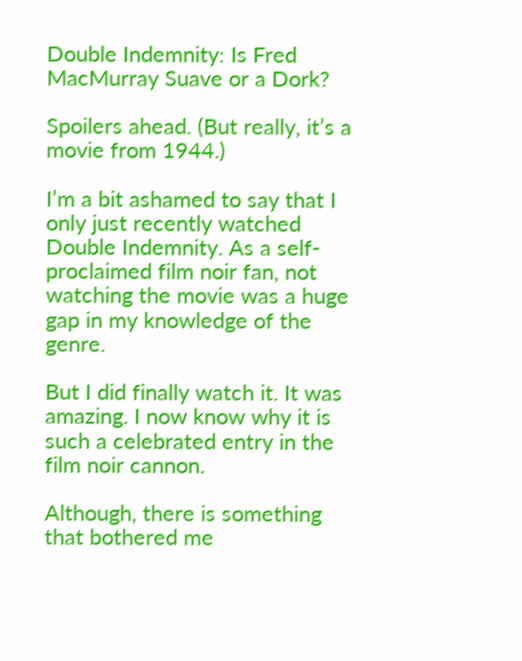Double Indemnity: Is Fred MacMurray Suave or a Dork?

Spoilers ahead. (But really, it’s a movie from 1944.)

I’m a bit ashamed to say that I only just recently watched Double Indemnity. As a self-proclaimed film noir fan, not watching the movie was a huge gap in my knowledge of the genre.

But I did finally watch it. It was amazing. I now know why it is such a celebrated entry in the film noir cannon.

Although, there is something that bothered me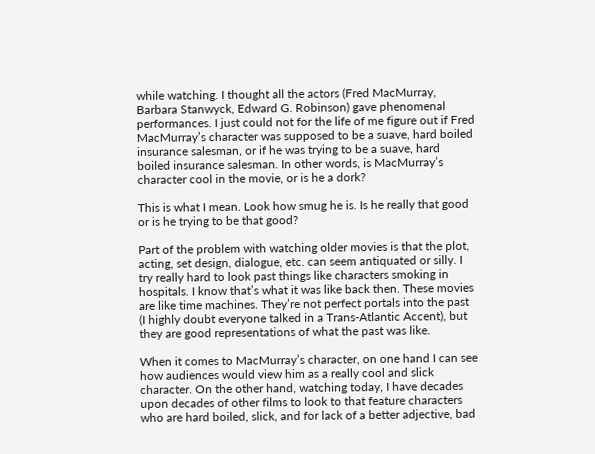while watching. I thought all the actors (Fred MacMurray, Barbara Stanwyck, Edward G. Robinson) gave phenomenal performances. I just could not for the life of me figure out if Fred MacMurray’s character was supposed to be a suave, hard boiled insurance salesman, or if he was trying to be a suave, hard boiled insurance salesman. In other words, is MacMurray’s character cool in the movie, or is he a dork?

This is what I mean. Look how smug he is. Is he really that good or is he trying to be that good?

Part of the problem with watching older movies is that the plot, acting, set design, dialogue, etc. can seem antiquated or silly. I try really hard to look past things like characters smoking in hospitals. I know that’s what it was like back then. These movies are like time machines. They’re not perfect portals into the past (I highly doubt everyone talked in a Trans-Atlantic Accent), but they are good representations of what the past was like.

When it comes to MacMurray’s character, on one hand I can see how audiences would view him as a really cool and slick character. On the other hand, watching today, I have decades upon decades of other films to look to that feature characters who are hard boiled, slick, and for lack of a better adjective, bad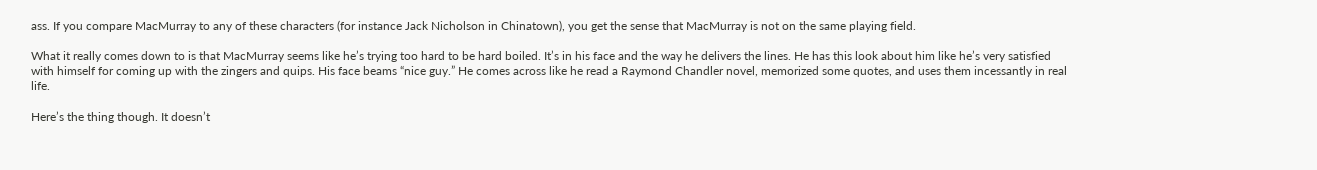ass. If you compare MacMurray to any of these characters (for instance Jack Nicholson in Chinatown), you get the sense that MacMurray is not on the same playing field.

What it really comes down to is that MacMurray seems like he’s trying too hard to be hard boiled. It’s in his face and the way he delivers the lines. He has this look about him like he’s very satisfied with himself for coming up with the zingers and quips. His face beams “nice guy.” He comes across like he read a Raymond Chandler novel, memorized some quotes, and uses them incessantly in real life.

Here’s the thing though. It doesn’t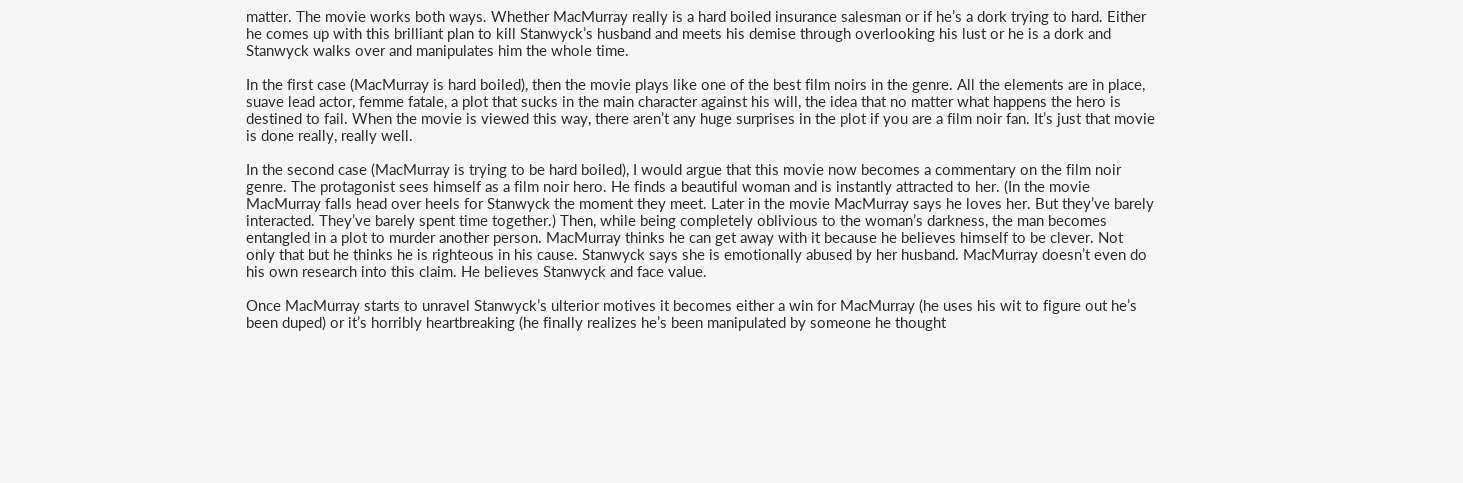matter. The movie works both ways. Whether MacMurray really is a hard boiled insurance salesman or if he’s a dork trying to hard. Either he comes up with this brilliant plan to kill Stanwyck’s husband and meets his demise through overlooking his lust or he is a dork and Stanwyck walks over and manipulates him the whole time.

In the first case (MacMurray is hard boiled), then the movie plays like one of the best film noirs in the genre. All the elements are in place, suave lead actor, femme fatale, a plot that sucks in the main character against his will, the idea that no matter what happens the hero is destined to fail. When the movie is viewed this way, there aren’t any huge surprises in the plot if you are a film noir fan. It’s just that movie is done really, really well.

In the second case (MacMurray is trying to be hard boiled), I would argue that this movie now becomes a commentary on the film noir genre. The protagonist sees himself as a film noir hero. He finds a beautiful woman and is instantly attracted to her. (In the movie MacMurray falls head over heels for Stanwyck the moment they meet. Later in the movie MacMurray says he loves her. But they’ve barely interacted. They’ve barely spent time together.) Then, while being completely oblivious to the woman’s darkness, the man becomes entangled in a plot to murder another person. MacMurray thinks he can get away with it because he believes himself to be clever. Not only that but he thinks he is righteous in his cause. Stanwyck says she is emotionally abused by her husband. MacMurray doesn’t even do his own research into this claim. He believes Stanwyck and face value.

Once MacMurray starts to unravel Stanwyck’s ulterior motives it becomes either a win for MacMurray (he uses his wit to figure out he’s been duped) or it’s horribly heartbreaking (he finally realizes he’s been manipulated by someone he thought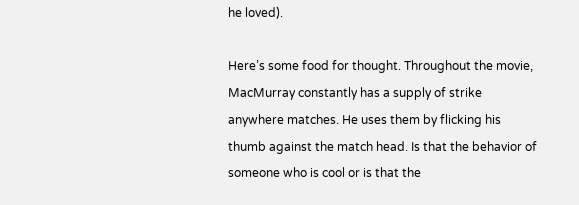he loved).

Here’s some food for thought. Throughout the movie, MacMurray constantly has a supply of strike anywhere matches. He uses them by flicking his thumb against the match head. Is that the behavior of someone who is cool or is that the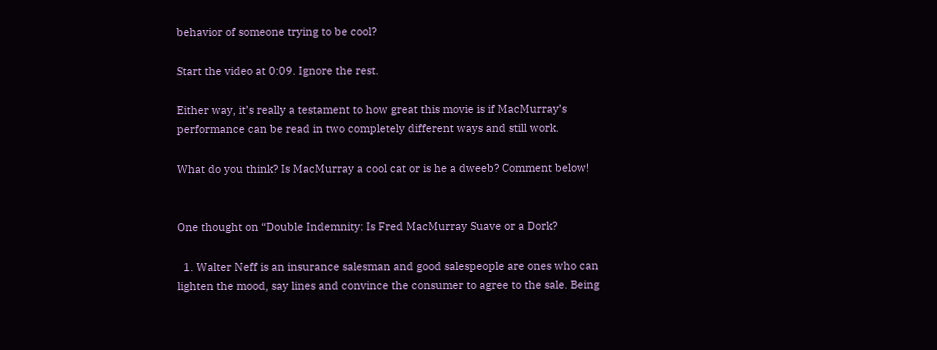behavior of someone trying to be cool?

Start the video at 0:09. Ignore the rest.

Either way, it’s really a testament to how great this movie is if MacMurray’s performance can be read in two completely different ways and still work.

What do you think? Is MacMurray a cool cat or is he a dweeb? Comment below!


One thought on “Double Indemnity: Is Fred MacMurray Suave or a Dork?

  1. Walter Neff is an insurance salesman and good salespeople are ones who can lighten the mood, say lines and convince the consumer to agree to the sale. Being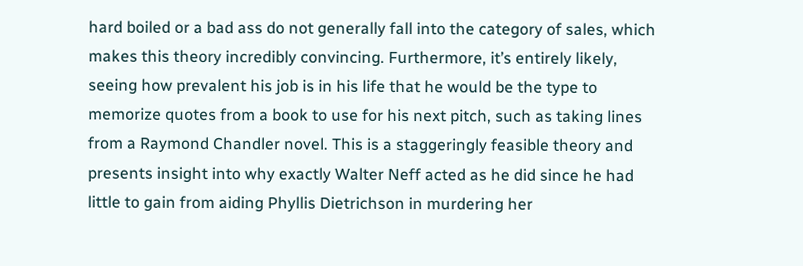hard boiled or a bad ass do not generally fall into the category of sales, which makes this theory incredibly convincing. Furthermore, it’s entirely likely, seeing how prevalent his job is in his life that he would be the type to memorize quotes from a book to use for his next pitch, such as taking lines from a Raymond Chandler novel. This is a staggeringly feasible theory and presents insight into why exactly Walter Neff acted as he did since he had little to gain from aiding Phyllis Dietrichson in murdering her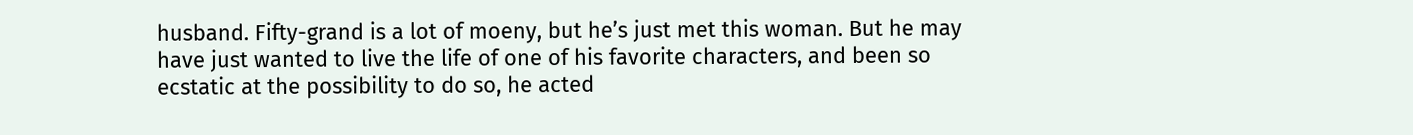husband. Fifty-grand is a lot of moeny, but he’s just met this woman. But he may have just wanted to live the life of one of his favorite characters, and been so ecstatic at the possibility to do so, he acted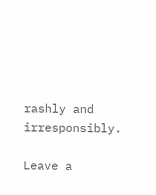rashly and irresponsibly.

Leave a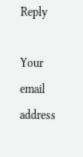Reply

Your email address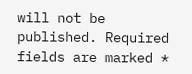will not be published. Required fields are marked *